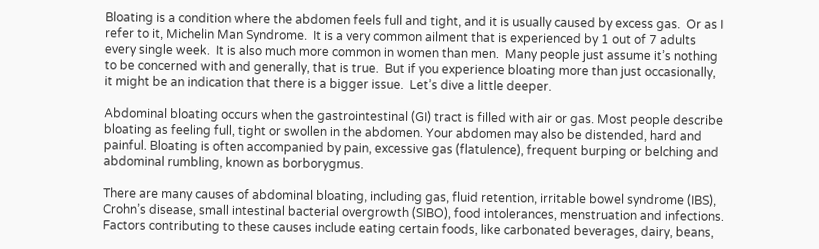Bloating is a condition where the abdomen feels full and tight, and it is usually caused by excess gas.  Or as I refer to it, Michelin Man Syndrome.  It is a very common ailment that is experienced by 1 out of 7 adults every single week.  It is also much more common in women than men.  Many people just assume it’s nothing to be concerned with and generally, that is true.  But if you experience bloating more than just occasionally, it might be an indication that there is a bigger issue.  Let’s dive a little deeper.

Abdominal bloating occurs when the gastrointestinal (GI) tract is filled with air or gas. Most people describe bloating as feeling full, tight or swollen in the abdomen. Your abdomen may also be distended, hard and painful. Bloating is often accompanied by pain, excessive gas (flatulence), frequent burping or belching and abdominal rumbling, known as borborygmus.

There are many causes of abdominal bloating, including gas, fluid retention, irritable bowel syndrome (IBS), Crohn’s disease, small intestinal bacterial overgrowth (SIBO), food intolerances, menstruation and infections.  Factors contributing to these causes include eating certain foods, like carbonated beverages, dairy, beans,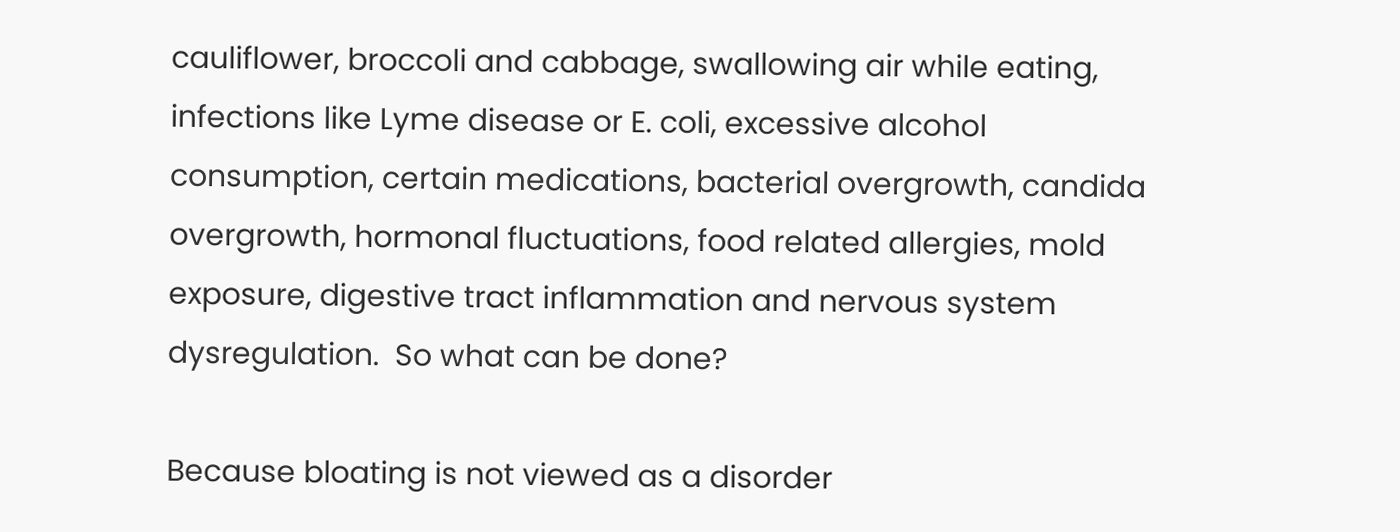cauliflower, broccoli and cabbage, swallowing air while eating, infections like Lyme disease or E. coli, excessive alcohol consumption, certain medications, bacterial overgrowth, candida overgrowth, hormonal fluctuations, food related allergies, mold exposure, digestive tract inflammation and nervous system dysregulation.  So what can be done?

Because bloating is not viewed as a disorder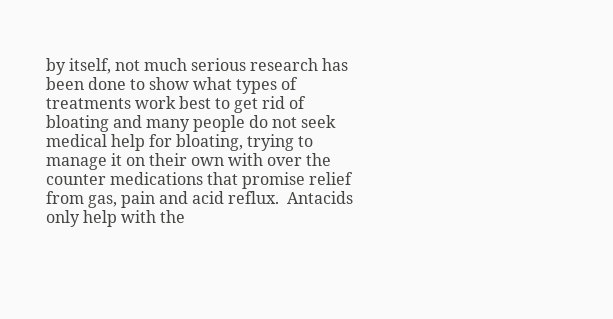by itself, not much serious research has been done to show what types of treatments work best to get rid of bloating and many people do not seek medical help for bloating, trying to manage it on their own with over the counter medications that promise relief from gas, pain and acid reflux.  Antacids only help with the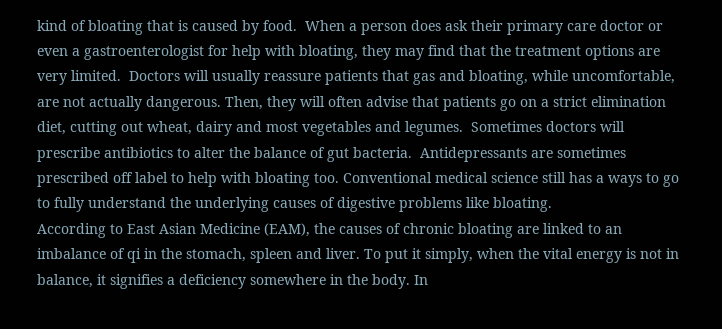kind of bloating that is caused by food.  When a person does ask their primary care doctor or even a gastroenterologist for help with bloating, they may find that the treatment options are very limited.  Doctors will usually reassure patients that gas and bloating, while uncomfortable, are not actually dangerous. Then, they will often advise that patients go on a strict elimination diet, cutting out wheat, dairy and most vegetables and legumes.  Sometimes doctors will prescribe antibiotics to alter the balance of gut bacteria.  Antidepressants are sometimes prescribed off label to help with bloating too. Conventional medical science still has a ways to go to fully understand the underlying causes of digestive problems like bloating.
According to East Asian Medicine (EAM), the causes of chronic bloating are linked to an imbalance of qi in the stomach, spleen and liver. To put it simply, when the vital energy is not in balance, it signifies a deficiency somewhere in the body. In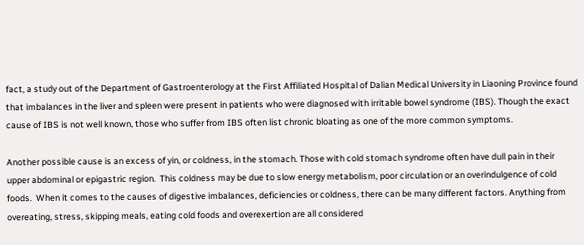fact, a study out of the Department of Gastroenterology at the First Affiliated Hospital of Dalian Medical University in Liaoning Province found that imbalances in the liver and spleen were present in patients who were diagnosed with irritable bowel syndrome (IBS). Though the exact cause of IBS is not well known, those who suffer from IBS often list chronic bloating as one of the more common symptoms.

Another possible cause is an excess of yin, or coldness, in the stomach. Those with cold stomach syndrome often have dull pain in their upper abdominal or epigastric region.  This coldness may be due to slow energy metabolism, poor circulation or an overindulgence of cold foods.  When it comes to the causes of digestive imbalances, deficiencies or coldness, there can be many different factors. Anything from overeating, stress, skipping meals, eating cold foods and overexertion are all considered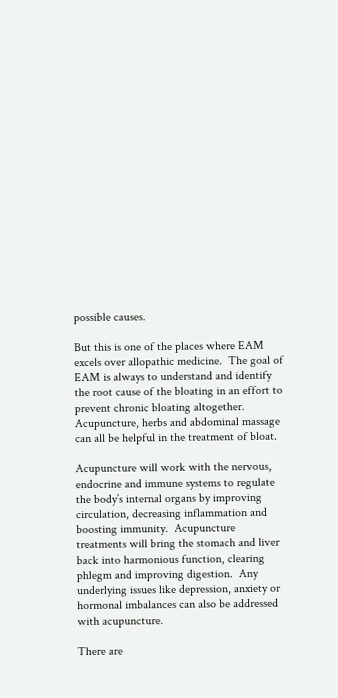possible causes.

But this is one of the places where EAM excels over allopathic medicine.  The goal of EAM is always to understand and identify the root cause of the bloating in an effort to prevent chronic bloating altogether.  Acupuncture, herbs and abdominal massage can all be helpful in the treatment of bloat.

Acupuncture will work with the nervous, endocrine and immune systems to regulate the body’s internal organs by improving circulation, decreasing inflammation and boosting immunity.  Acupuncture treatments will bring the stomach and liver back into harmonious function, clearing phlegm and improving digestion.  Any underlying issues like depression, anxiety or hormonal imbalances can also be addressed with acupuncture.

There are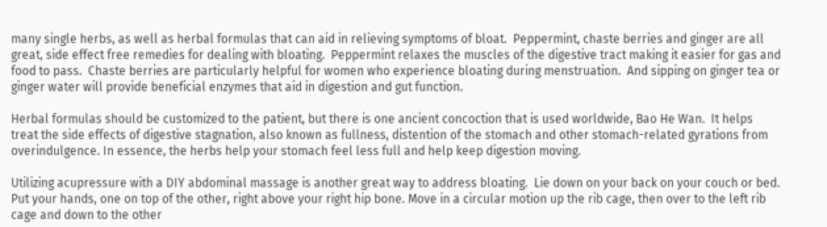many single herbs, as well as herbal formulas that can aid in relieving symptoms of bloat.  Peppermint, chaste berries and ginger are all great, side effect free remedies for dealing with bloating.  Peppermint relaxes the muscles of the digestive tract making it easier for gas and food to pass.  Chaste berries are particularly helpful for women who experience bloating during menstruation.  And sipping on ginger tea or ginger water will provide beneficial enzymes that aid in digestion and gut function.

Herbal formulas should be customized to the patient, but there is one ancient concoction that is used worldwide, Bao He Wan.  It helps treat the side effects of digestive stagnation, also known as fullness, distention of the stomach and other stomach-related gyrations from overindulgence. In essence, the herbs help your stomach feel less full and help keep digestion moving.

Utilizing acupressure with a DIY abdominal massage is another great way to address bloating.  Lie down on your back on your couch or bed. Put your hands, one on top of the other, right above your right hip bone. Move in a circular motion up the rib cage, then over to the left rib cage and down to the other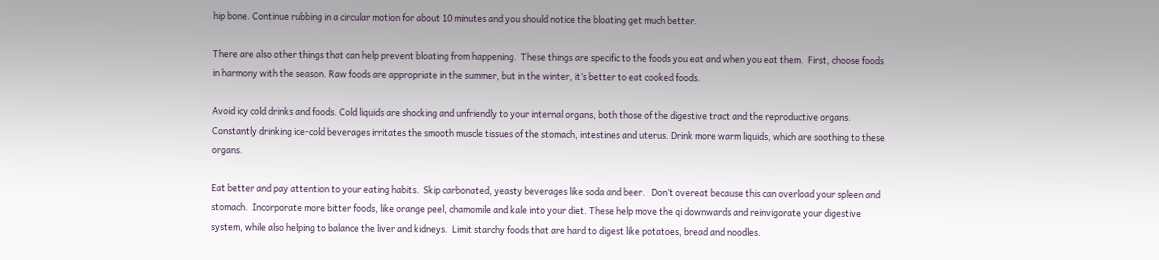hip bone. Continue rubbing in a circular motion for about 10 minutes and you should notice the bloating get much better.

There are also other things that can help prevent bloating from happening.  These things are specific to the foods you eat and when you eat them.  First, choose foods in harmony with the season. Raw foods are appropriate in the summer, but in the winter, it’s better to eat cooked foods.

Avoid icy cold drinks and foods. Cold liquids are shocking and unfriendly to your internal organs, both those of the digestive tract and the reproductive organs. Constantly drinking ice-cold beverages irritates the smooth muscle tissues of the stomach, intestines and uterus. Drink more warm liquids, which are soothing to these organs.

Eat better and pay attention to your eating habits.  Skip carbonated, yeasty beverages like soda and beer.   Don’t overeat because this can overload your spleen and stomach.  Incorporate more bitter foods, like orange peel, chamomile and kale into your diet. These help move the qi downwards and reinvigorate your digestive system, while also helping to balance the liver and kidneys.  Limit starchy foods that are hard to digest like potatoes, bread and noodles.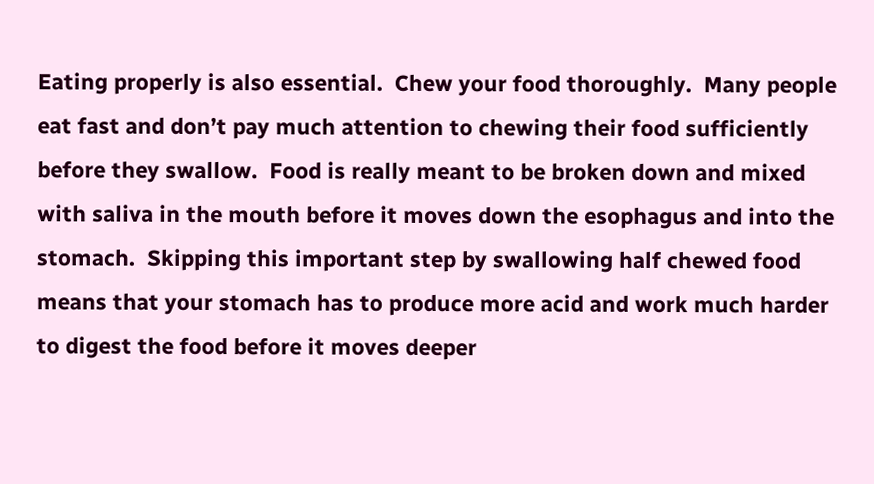Eating properly is also essential.  Chew your food thoroughly.  Many people eat fast and don’t pay much attention to chewing their food sufficiently before they swallow.  Food is really meant to be broken down and mixed with saliva in the mouth before it moves down the esophagus and into the stomach.  Skipping this important step by swallowing half chewed food means that your stomach has to produce more acid and work much harder to digest the food before it moves deeper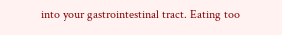into your gastrointestinal tract. Eating too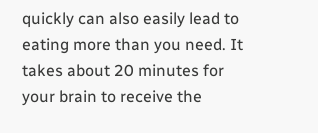quickly can also easily lead to eating more than you need. It takes about 20 minutes for your brain to receive the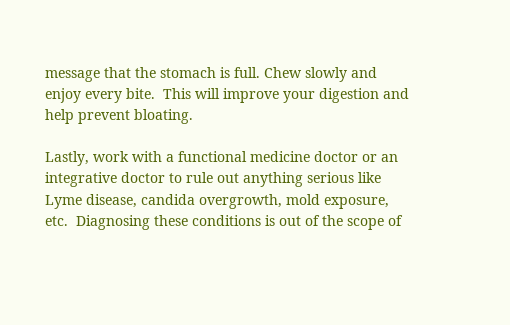message that the stomach is full. Chew slowly and enjoy every bite.  This will improve your digestion and help prevent bloating.

Lastly, work with a functional medicine doctor or an integrative doctor to rule out anything serious like Lyme disease, candida overgrowth, mold exposure, etc.  Diagnosing these conditions is out of the scope of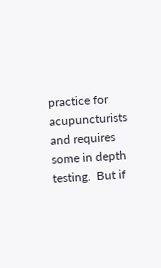practice for acupuncturists and requires some in depth testing.  But if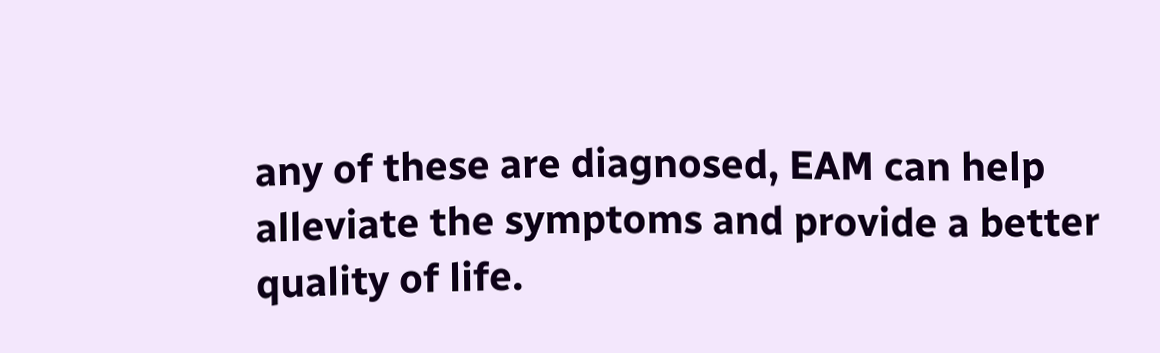any of these are diagnosed, EAM can help alleviate the symptoms and provide a better quality of life.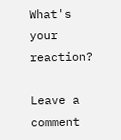What's your reaction?

Leave a comment